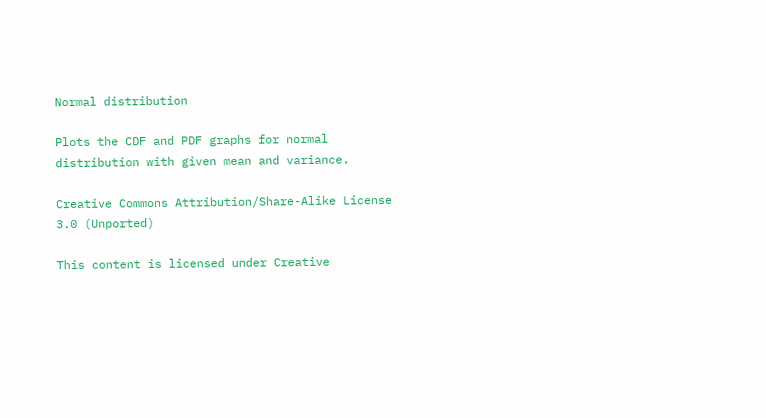Normal distribution

Plots the CDF and PDF graphs for normal distribution with given mean and variance.

Creative Commons Attribution/Share-Alike License 3.0 (Unported)

This content is licensed under Creative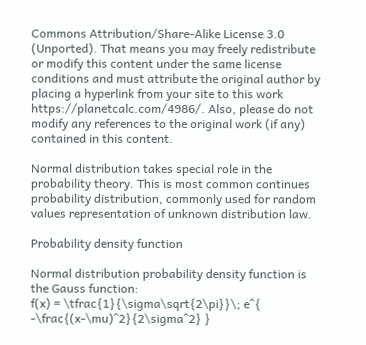Commons Attribution/Share-Alike License 3.0 (Unported). That means you may freely redistribute or modify this content under the same license conditions and must attribute the original author by placing a hyperlink from your site to this work https://planetcalc.com/4986/. Also, please do not modify any references to the original work (if any) contained in this content.

Normal distribution takes special role in the probability theory. This is most common continues probability distribution, commonly used for random values representation of unknown distribution law.

Probability density function

Normal distribution probability density function is the Gauss function:
f(x) = \tfrac{1}{\sigma\sqrt{2\pi}}\; e^{ -\frac{(x-\mu)^2}{2\sigma^2} }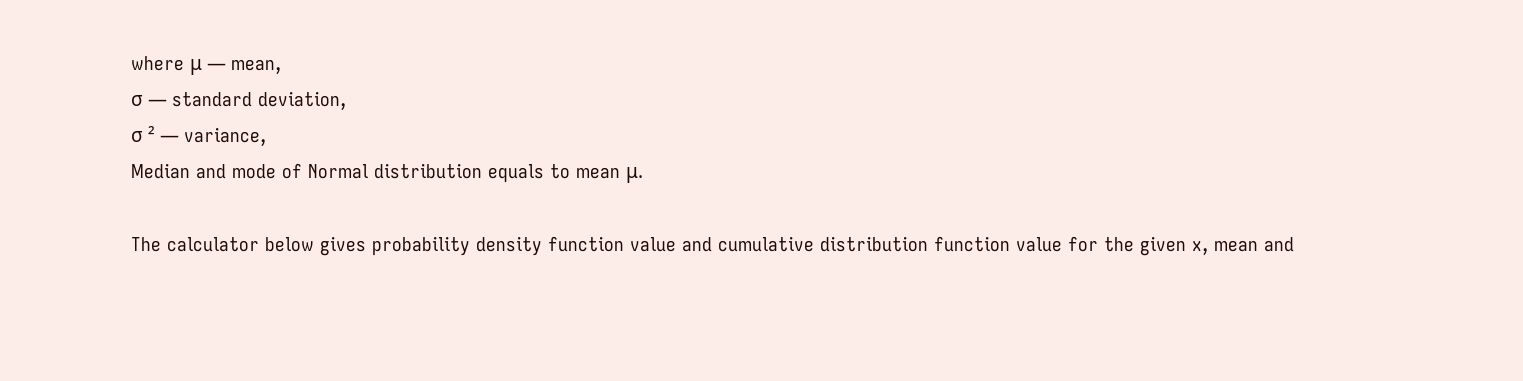where μ — mean,
σ — standard deviation,
σ ² — variance,
Median and mode of Normal distribution equals to mean μ.

The calculator below gives probability density function value and cumulative distribution function value for the given x, mean and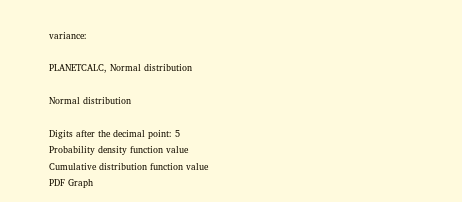variance:

PLANETCALC, Normal distribution

Normal distribution

Digits after the decimal point: 5
Probability density function value
Cumulative distribution function value
PDF Graph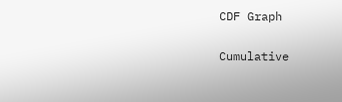CDF Graph

Cumulative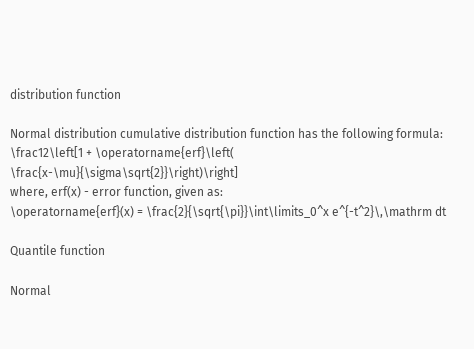distribution function

Normal distribution cumulative distribution function has the following formula:
\frac12\left[1 + \operatorname{erf}\left( \frac{x-\mu}{\sigma\sqrt{2}}\right)\right]
where, erf(x) - error function, given as:
\operatorname{erf}(x) = \frac{2}{\sqrt{\pi}}\int\limits_0^x e^{-t^2}\,\mathrm dt

Quantile function

Normal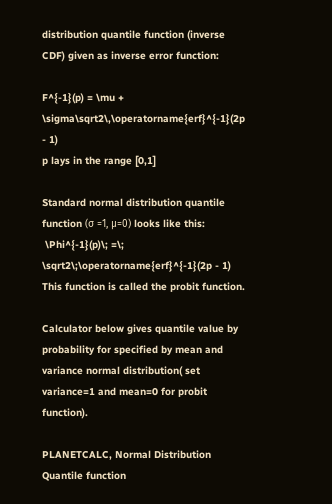distribution quantile function (inverse CDF) given as inverse error function:

F^{-1}(p) = \mu + \sigma\sqrt2\,\operatorname{erf}^{-1}(2p - 1)
p lays in the range [0,1]

Standard normal distribution quantile function (σ =1, μ=0) looks like this:
 \Phi^{-1}(p)\; =\; \sqrt2\;\operatorname{erf}^{-1}(2p - 1)
This function is called the probit function.

Calculator below gives quantile value by probability for specified by mean and variance normal distribution( set variance=1 and mean=0 for probit function).

PLANETCALC, Normal Distribution Quantile function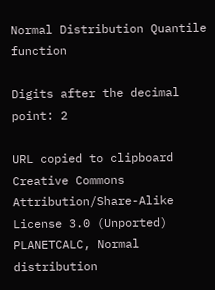Normal Distribution Quantile function

Digits after the decimal point: 2

URL copied to clipboard
Creative Commons Attribution/Share-Alike License 3.0 (Unported) PLANETCALC, Normal distribution